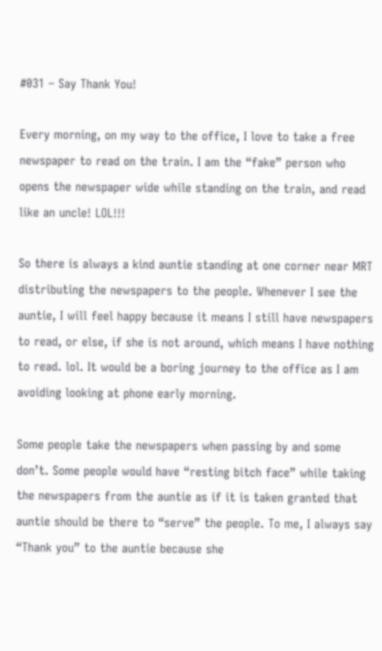#031 – Say Thank You!

Every morning, on my way to the office, I love to take a free newspaper to read on the train. I am the “fake” person who opens the newspaper wide while standing on the train, and read like an uncle! LOL!!!

So there is always a kind auntie standing at one corner near MRT distributing the newspapers to the people. Whenever I see the auntie, I will feel happy because it means I still have newspapers to read, or else, if she is not around, which means I have nothing to read. lol. It would be a boring journey to the office as I am avoiding looking at phone early morning.

Some people take the newspapers when passing by and some don’t. Some people would have “resting bitch face” while taking the newspapers from the auntie as if it is taken granted that auntie should be there to “serve” the people. To me, I always say “Thank you” to the auntie because she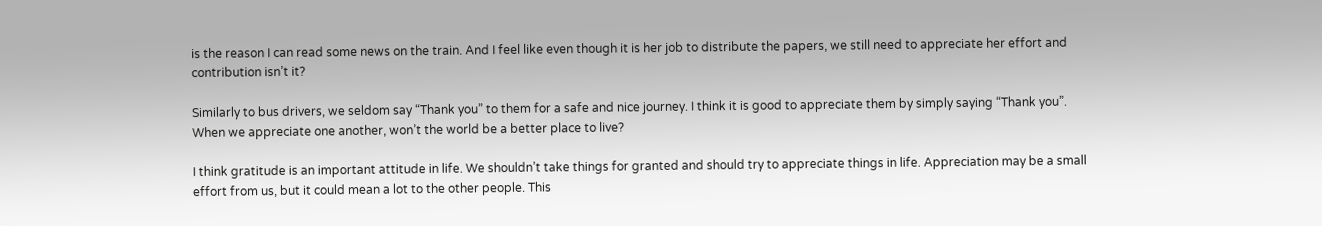is the reason I can read some news on the train. And I feel like even though it is her job to distribute the papers, we still need to appreciate her effort and contribution isn’t it?

Similarly to bus drivers, we seldom say “Thank you” to them for a safe and nice journey. I think it is good to appreciate them by simply saying “Thank you”. When we appreciate one another, won’t the world be a better place to live?

I think gratitude is an important attitude in life. We shouldn’t take things for granted and should try to appreciate things in life. Appreciation may be a small effort from us, but it could mean a lot to the other people. This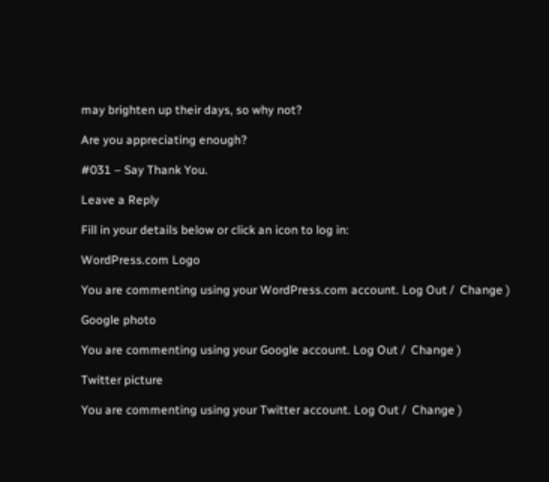may brighten up their days, so why not?

Are you appreciating enough?

#031 – Say Thank You.

Leave a Reply

Fill in your details below or click an icon to log in:

WordPress.com Logo

You are commenting using your WordPress.com account. Log Out /  Change )

Google photo

You are commenting using your Google account. Log Out /  Change )

Twitter picture

You are commenting using your Twitter account. Log Out /  Change )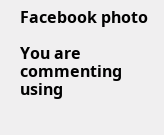Facebook photo

You are commenting using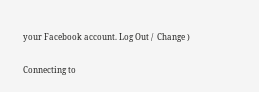your Facebook account. Log Out /  Change )

Connecting to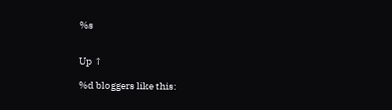%s


Up ↑

%d bloggers like this: